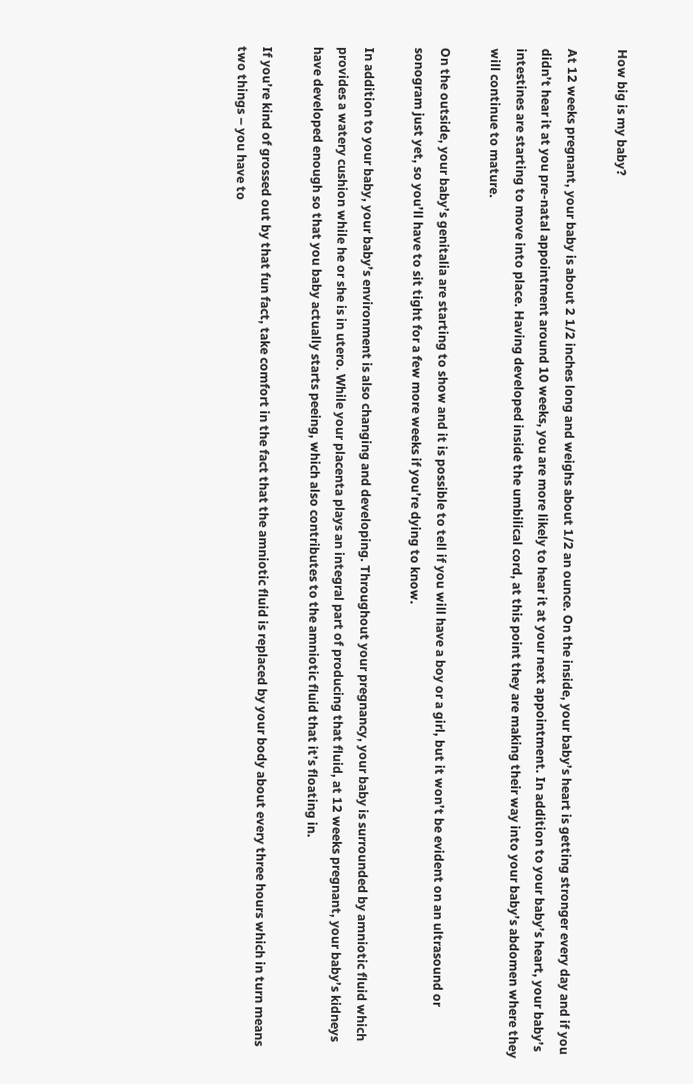How big is my baby?

At 12 weeks pregnant, your baby is about 2 1/2 inches long and weighs about 1/2 an ounce. On the inside, your baby’s heart is getting stronger every day and if you didn’t hear it at you pre-natal appointment around 10 weeks, you are more likely to hear it at your next appointment. In addition to your baby’s heart, your baby’s intestines are starting to move into place. Having developed inside the umbilical cord, at this point they are making their way into your baby’s abdomen where they will continue to mature.

On the outside, your baby’s genitalia are starting to show and it is possible to tell if you will have a boy or a girl, but it won’t be evident on an ultrasound or sonogram just yet, so you’ll have to sit tight for a few more weeks if you’re dying to know.

In addition to your baby, your baby’s environment is also changing and developing. Throughout your pregnancy, your baby is surrounded by amniotic fluid which provides a watery cushion while he or she is in utero. While your placenta plays an integral part of producing that fluid, at 12 weeks pregnant, your baby’s kidneys have developed enough so that you baby actually starts peeing, which also contributes to the amniotic fluid that it’s floating in.

If you’re kind of grossed out by that fun fact, take comfort in the fact that the amniotic fluid is replaced by your body about every three hours which in turn means two things – you have to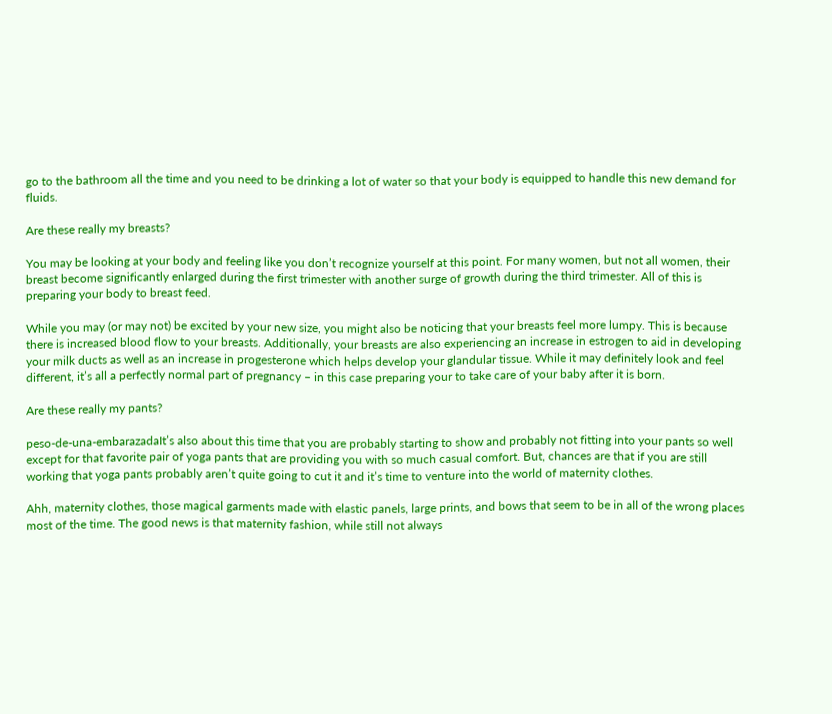go to the bathroom all the time and you need to be drinking a lot of water so that your body is equipped to handle this new demand for fluids.

Are these really my breasts?

You may be looking at your body and feeling like you don’t recognize yourself at this point. For many women, but not all women, their breast become significantly enlarged during the first trimester with another surge of growth during the third trimester. All of this is preparing your body to breast feed.

While you may (or may not) be excited by your new size, you might also be noticing that your breasts feel more lumpy. This is because there is increased blood flow to your breasts. Additionally, your breasts are also experiencing an increase in estrogen to aid in developing your milk ducts as well as an increase in progesterone which helps develop your glandular tissue. While it may definitely look and feel different, it’s all a perfectly normal part of pregnancy – in this case preparing your to take care of your baby after it is born.

Are these really my pants?

peso-de-una-embarazadaIt’s also about this time that you are probably starting to show and probably not fitting into your pants so well except for that favorite pair of yoga pants that are providing you with so much casual comfort. But, chances are that if you are still working that yoga pants probably aren’t quite going to cut it and it’s time to venture into the world of maternity clothes.

Ahh, maternity clothes, those magical garments made with elastic panels, large prints, and bows that seem to be in all of the wrong places most of the time. The good news is that maternity fashion, while still not always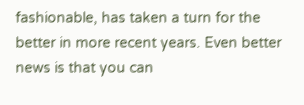fashionable, has taken a turn for the better in more recent years. Even better news is that you can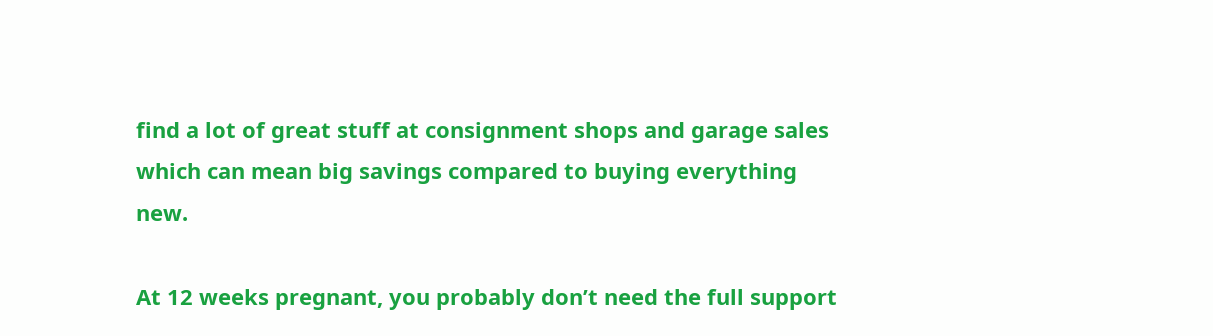find a lot of great stuff at consignment shops and garage sales which can mean big savings compared to buying everything new.

At 12 weeks pregnant, you probably don’t need the full support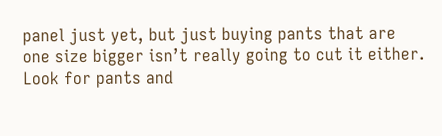panel just yet, but just buying pants that are one size bigger isn’t really going to cut it either. Look for pants and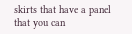skirts that have a panel that you can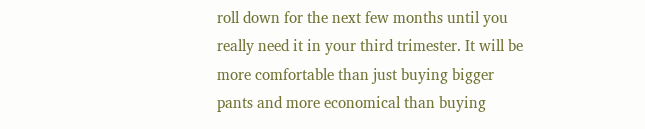roll down for the next few months until you really need it in your third trimester. It will be more comfortable than just buying bigger pants and more economical than buying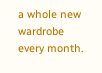a whole new wardrobe every month.